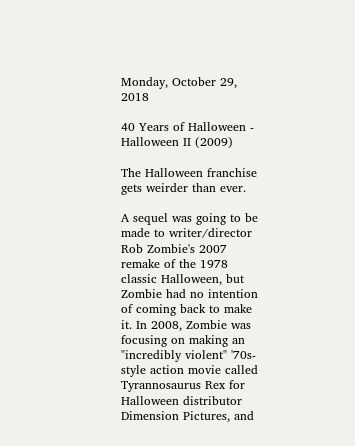Monday, October 29, 2018

40 Years of Halloween - Halloween II (2009)

The Halloween franchise gets weirder than ever.

A sequel was going to be made to writer/director Rob Zombie's 2007 remake of the 1978 classic Halloween, but Zombie had no intention of coming back to make it. In 2008, Zombie was focusing on making an "incredibly violent" '70s-style action movie called Tyrannosaurus Rex for Halloween distributor Dimension Pictures, and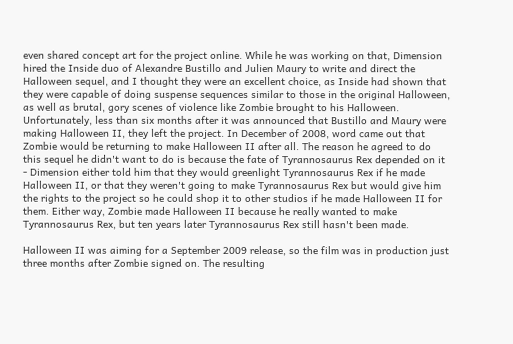even shared concept art for the project online. While he was working on that, Dimension hired the Inside duo of Alexandre Bustillo and Julien Maury to write and direct the Halloween sequel, and I thought they were an excellent choice, as Inside had shown that they were capable of doing suspense sequences similar to those in the original Halloween, as well as brutal, gory scenes of violence like Zombie brought to his Halloween. Unfortunately, less than six months after it was announced that Bustillo and Maury were making Halloween II, they left the project. In December of 2008, word came out that Zombie would be returning to make Halloween II after all. The reason he agreed to do this sequel he didn't want to do is because the fate of Tyrannosaurus Rex depended on it - Dimension either told him that they would greenlight Tyrannosaurus Rex if he made Halloween II, or that they weren't going to make Tyrannosaurus Rex but would give him the rights to the project so he could shop it to other studios if he made Halloween II for them. Either way, Zombie made Halloween II because he really wanted to make Tyrannosaurus Rex, but ten years later Tyrannosaurus Rex still hasn't been made.

Halloween II was aiming for a September 2009 release, so the film was in production just three months after Zombie signed on. The resulting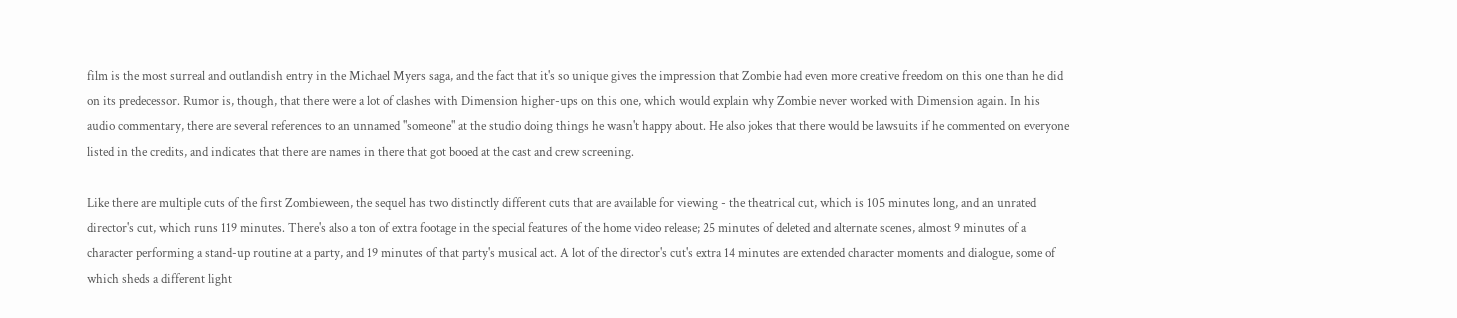film is the most surreal and outlandish entry in the Michael Myers saga, and the fact that it's so unique gives the impression that Zombie had even more creative freedom on this one than he did on its predecessor. Rumor is, though, that there were a lot of clashes with Dimension higher-ups on this one, which would explain why Zombie never worked with Dimension again. In his audio commentary, there are several references to an unnamed "someone" at the studio doing things he wasn't happy about. He also jokes that there would be lawsuits if he commented on everyone listed in the credits, and indicates that there are names in there that got booed at the cast and crew screening.

Like there are multiple cuts of the first Zombieween, the sequel has two distinctly different cuts that are available for viewing - the theatrical cut, which is 105 minutes long, and an unrated director's cut, which runs 119 minutes. There's also a ton of extra footage in the special features of the home video release; 25 minutes of deleted and alternate scenes, almost 9 minutes of a character performing a stand-up routine at a party, and 19 minutes of that party's musical act. A lot of the director's cut's extra 14 minutes are extended character moments and dialogue, some of which sheds a different light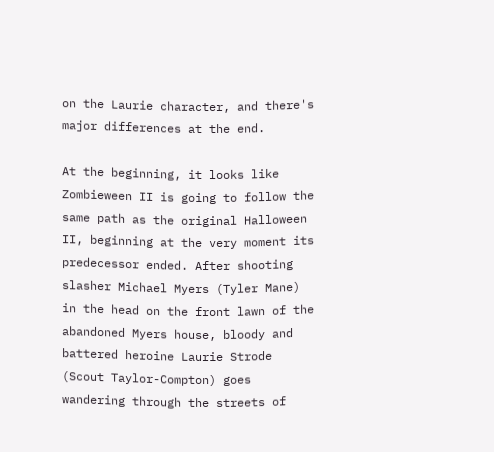on the Laurie character, and there's major differences at the end.

At the beginning, it looks like Zombieween II is going to follow the same path as the original Halloween II, beginning at the very moment its predecessor ended. After shooting slasher Michael Myers (Tyler Mane) in the head on the front lawn of the abandoned Myers house, bloody and battered heroine Laurie Strode (Scout Taylor-Compton) goes wandering through the streets of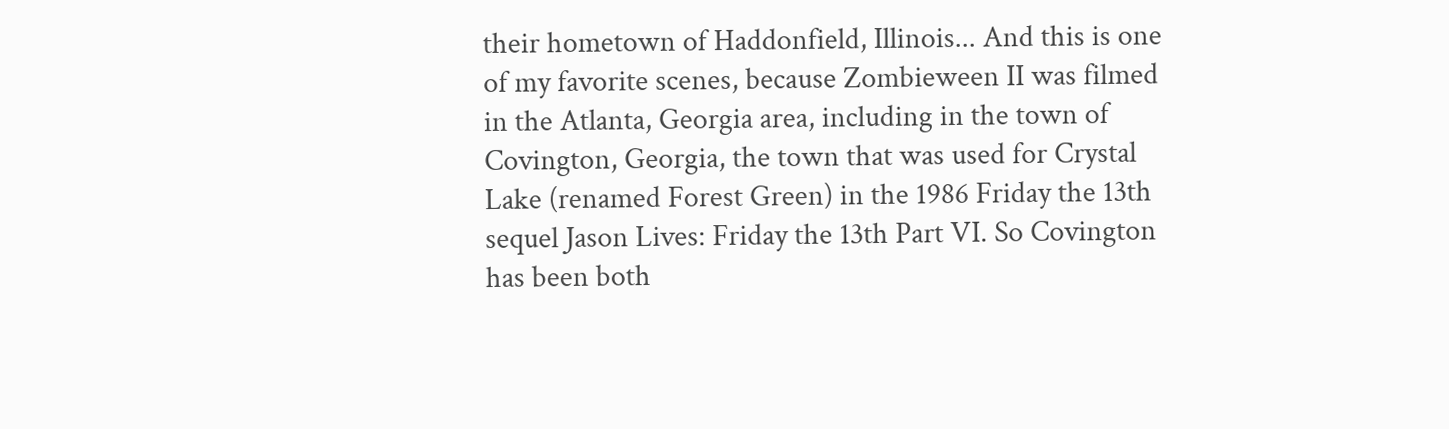their hometown of Haddonfield, Illinois... And this is one of my favorite scenes, because Zombieween II was filmed in the Atlanta, Georgia area, including in the town of Covington, Georgia, the town that was used for Crystal Lake (renamed Forest Green) in the 1986 Friday the 13th sequel Jason Lives: Friday the 13th Part VI. So Covington has been both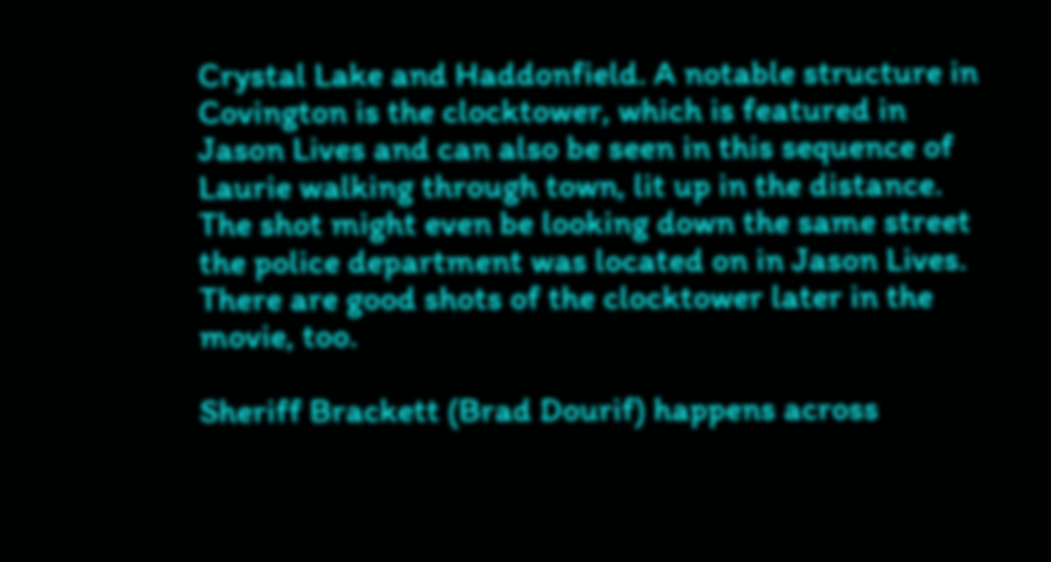Crystal Lake and Haddonfield. A notable structure in Covington is the clocktower, which is featured in Jason Lives and can also be seen in this sequence of Laurie walking through town, lit up in the distance. The shot might even be looking down the same street the police department was located on in Jason Lives. There are good shots of the clocktower later in the movie, too.

Sheriff Brackett (Brad Dourif) happens across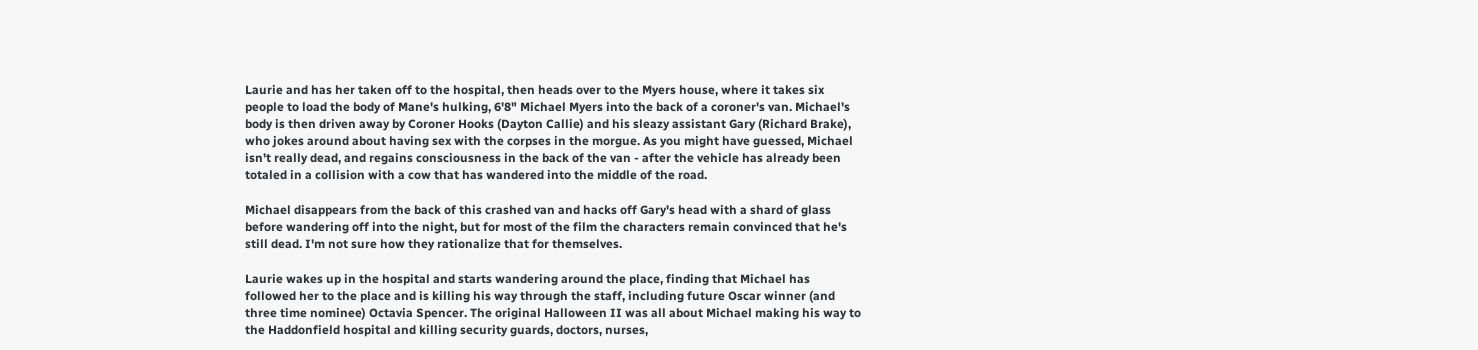Laurie and has her taken off to the hospital, then heads over to the Myers house, where it takes six people to load the body of Mane's hulking, 6'8" Michael Myers into the back of a coroner's van. Michael's body is then driven away by Coroner Hooks (Dayton Callie) and his sleazy assistant Gary (Richard Brake), who jokes around about having sex with the corpses in the morgue. As you might have guessed, Michael isn't really dead, and regains consciousness in the back of the van - after the vehicle has already been totaled in a collision with a cow that has wandered into the middle of the road.

Michael disappears from the back of this crashed van and hacks off Gary's head with a shard of glass before wandering off into the night, but for most of the film the characters remain convinced that he's still dead. I'm not sure how they rationalize that for themselves.

Laurie wakes up in the hospital and starts wandering around the place, finding that Michael has followed her to the place and is killing his way through the staff, including future Oscar winner (and three time nominee) Octavia Spencer. The original Halloween II was all about Michael making his way to the Haddonfield hospital and killing security guards, doctors, nurses,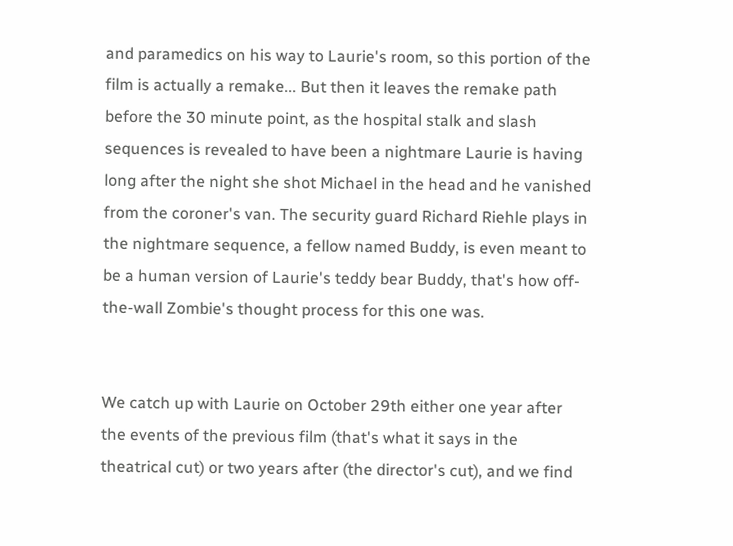and paramedics on his way to Laurie's room, so this portion of the film is actually a remake... But then it leaves the remake path before the 30 minute point, as the hospital stalk and slash sequences is revealed to have been a nightmare Laurie is having long after the night she shot Michael in the head and he vanished from the coroner's van. The security guard Richard Riehle plays in the nightmare sequence, a fellow named Buddy, is even meant to be a human version of Laurie's teddy bear Buddy, that's how off-the-wall Zombie's thought process for this one was.


We catch up with Laurie on October 29th either one year after the events of the previous film (that's what it says in the theatrical cut) or two years after (the director's cut), and we find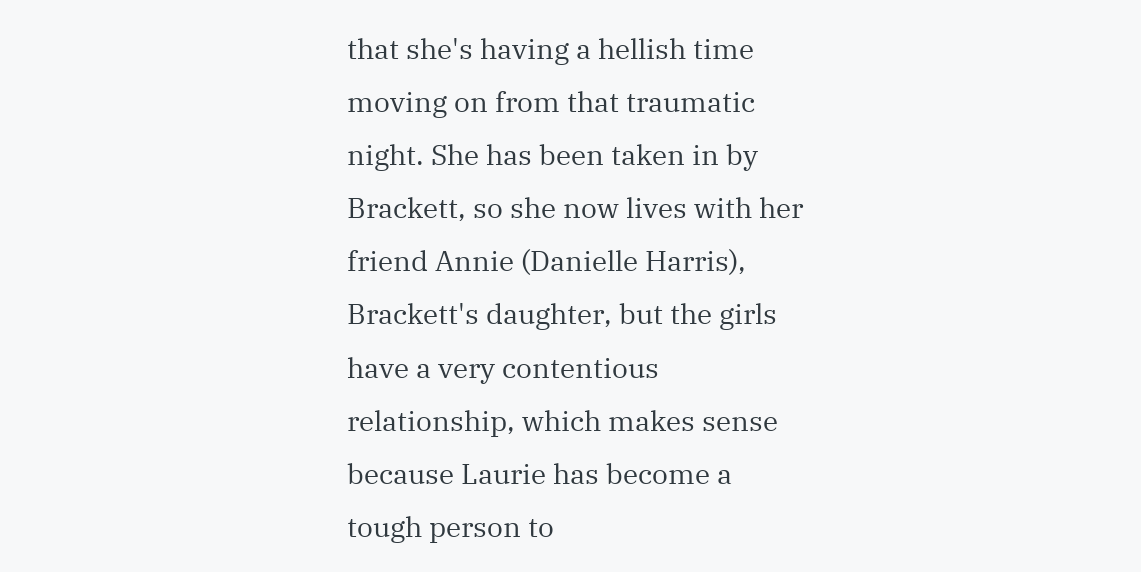that she's having a hellish time moving on from that traumatic night. She has been taken in by Brackett, so she now lives with her friend Annie (Danielle Harris), Brackett's daughter, but the girls have a very contentious relationship, which makes sense because Laurie has become a tough person to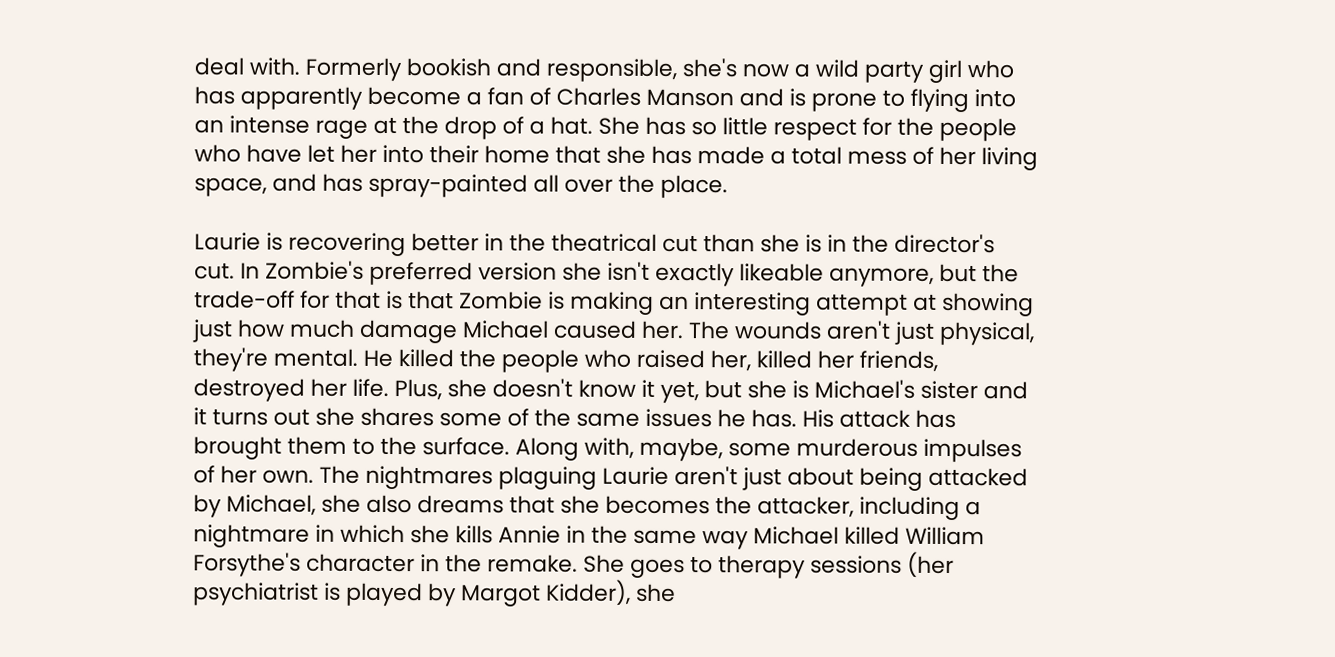deal with. Formerly bookish and responsible, she's now a wild party girl who has apparently become a fan of Charles Manson and is prone to flying into an intense rage at the drop of a hat. She has so little respect for the people who have let her into their home that she has made a total mess of her living space, and has spray-painted all over the place.

Laurie is recovering better in the theatrical cut than she is in the director's cut. In Zombie's preferred version she isn't exactly likeable anymore, but the trade-off for that is that Zombie is making an interesting attempt at showing just how much damage Michael caused her. The wounds aren't just physical, they're mental. He killed the people who raised her, killed her friends, destroyed her life. Plus, she doesn't know it yet, but she is Michael's sister and it turns out she shares some of the same issues he has. His attack has brought them to the surface. Along with, maybe, some murderous impulses of her own. The nightmares plaguing Laurie aren't just about being attacked by Michael, she also dreams that she becomes the attacker, including a nightmare in which she kills Annie in the same way Michael killed William Forsythe's character in the remake. She goes to therapy sessions (her psychiatrist is played by Margot Kidder), she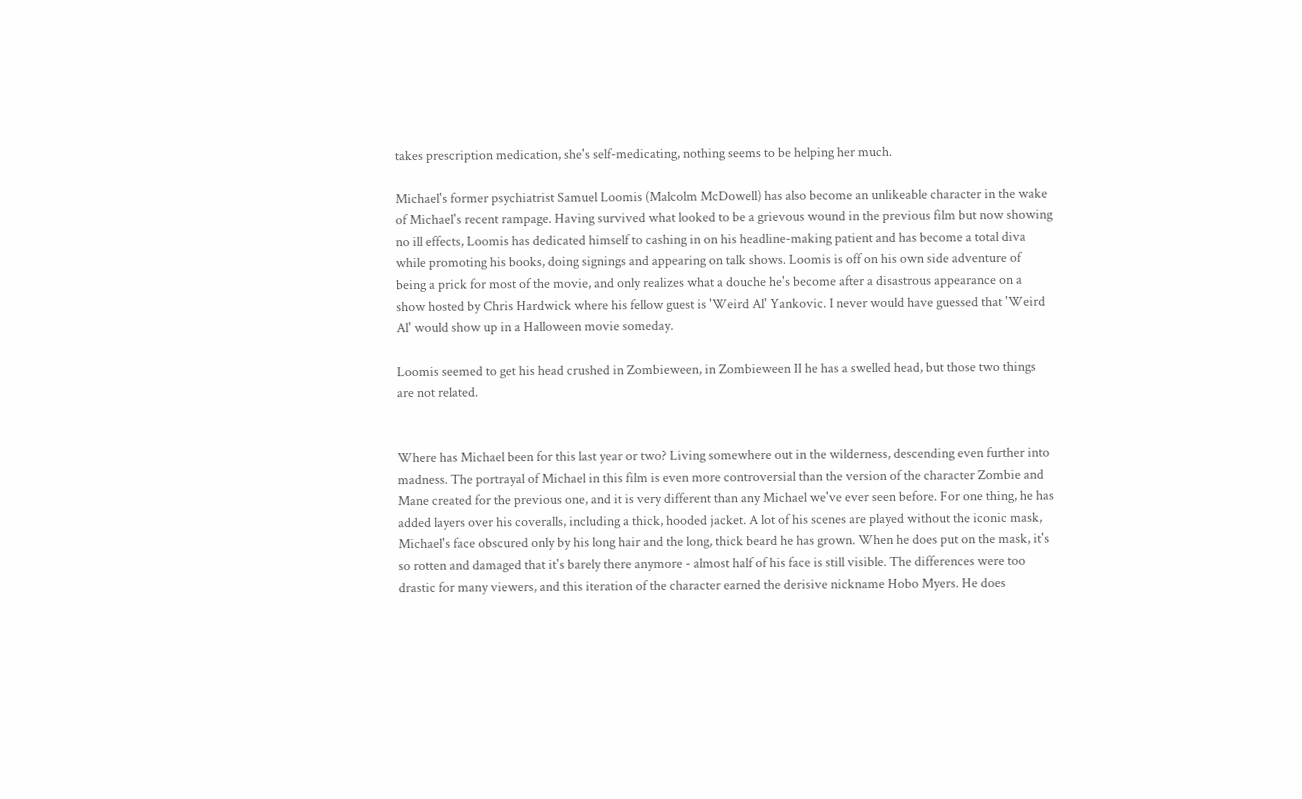takes prescription medication, she's self-medicating, nothing seems to be helping her much.

Michael's former psychiatrist Samuel Loomis (Malcolm McDowell) has also become an unlikeable character in the wake of Michael's recent rampage. Having survived what looked to be a grievous wound in the previous film but now showing no ill effects, Loomis has dedicated himself to cashing in on his headline-making patient and has become a total diva while promoting his books, doing signings and appearing on talk shows. Loomis is off on his own side adventure of being a prick for most of the movie, and only realizes what a douche he's become after a disastrous appearance on a show hosted by Chris Hardwick where his fellow guest is 'Weird Al' Yankovic. I never would have guessed that 'Weird Al' would show up in a Halloween movie someday.

Loomis seemed to get his head crushed in Zombieween, in Zombieween II he has a swelled head, but those two things are not related.


Where has Michael been for this last year or two? Living somewhere out in the wilderness, descending even further into madness. The portrayal of Michael in this film is even more controversial than the version of the character Zombie and Mane created for the previous one, and it is very different than any Michael we've ever seen before. For one thing, he has added layers over his coveralls, including a thick, hooded jacket. A lot of his scenes are played without the iconic mask, Michael's face obscured only by his long hair and the long, thick beard he has grown. When he does put on the mask, it's so rotten and damaged that it's barely there anymore - almost half of his face is still visible. The differences were too drastic for many viewers, and this iteration of the character earned the derisive nickname Hobo Myers. He does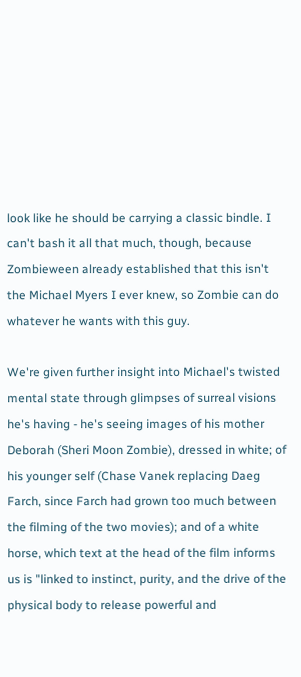look like he should be carrying a classic bindle. I can't bash it all that much, though, because Zombieween already established that this isn't the Michael Myers I ever knew, so Zombie can do whatever he wants with this guy.

We're given further insight into Michael's twisted mental state through glimpses of surreal visions he's having - he's seeing images of his mother Deborah (Sheri Moon Zombie), dressed in white; of his younger self (Chase Vanek replacing Daeg Farch, since Farch had grown too much between the filming of the two movies); and of a white horse, which text at the head of the film informs us is "linked to instinct, purity, and the drive of the physical body to release powerful and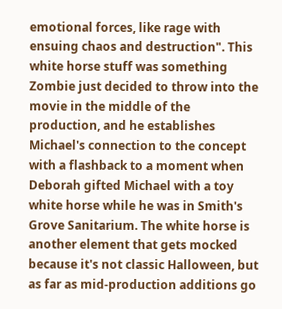emotional forces, like rage with ensuing chaos and destruction". This white horse stuff was something Zombie just decided to throw into the movie in the middle of the production, and he establishes Michael's connection to the concept with a flashback to a moment when Deborah gifted Michael with a toy white horse while he was in Smith's Grove Sanitarium. The white horse is another element that gets mocked because it's not classic Halloween, but as far as mid-production additions go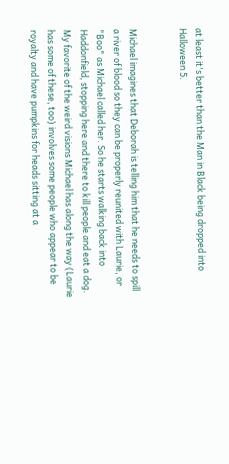at least it's better than the Man in Black being dropped into Halloween 5.


Michael imagines that Deborah is telling him that he needs to spill a river of blood so they can be properly reunited with Laurie, or "Boo" as Michael called her. So he starts walking back into Haddonfield, stopping here and there to kill people and eat a dog. My favorite of the weird visions Michael has along the way (Laurie has some of these, too) involves some people who appear to be royalty and have pumpkins for heads sitting at a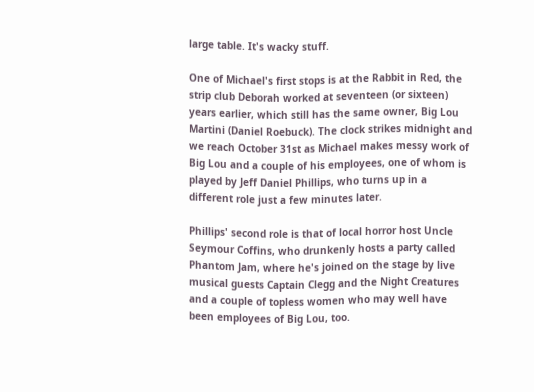large table. It's wacky stuff.

One of Michael's first stops is at the Rabbit in Red, the strip club Deborah worked at seventeen (or sixteen) years earlier, which still has the same owner, Big Lou Martini (Daniel Roebuck). The clock strikes midnight and we reach October 31st as Michael makes messy work of Big Lou and a couple of his employees, one of whom is played by Jeff Daniel Phillips, who turns up in a different role just a few minutes later.

Phillips' second role is that of local horror host Uncle Seymour Coffins, who drunkenly hosts a party called Phantom Jam, where he's joined on the stage by live musical guests Captain Clegg and the Night Creatures and a couple of topless women who may well have been employees of Big Lou, too.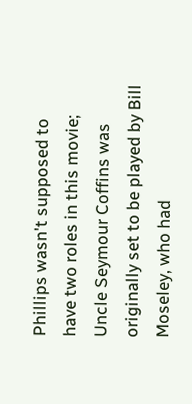Phillips wasn't supposed to have two roles in this movie; Uncle Seymour Coffins was originally set to be played by Bill Moseley, who had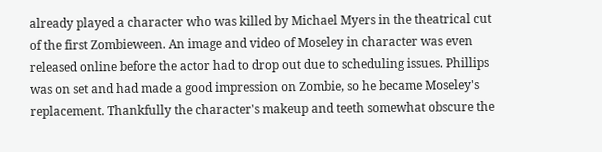already played a character who was killed by Michael Myers in the theatrical cut of the first Zombieween. An image and video of Moseley in character was even released online before the actor had to drop out due to scheduling issues. Phillips was on set and had made a good impression on Zombie, so he became Moseley's replacement. Thankfully the character's makeup and teeth somewhat obscure the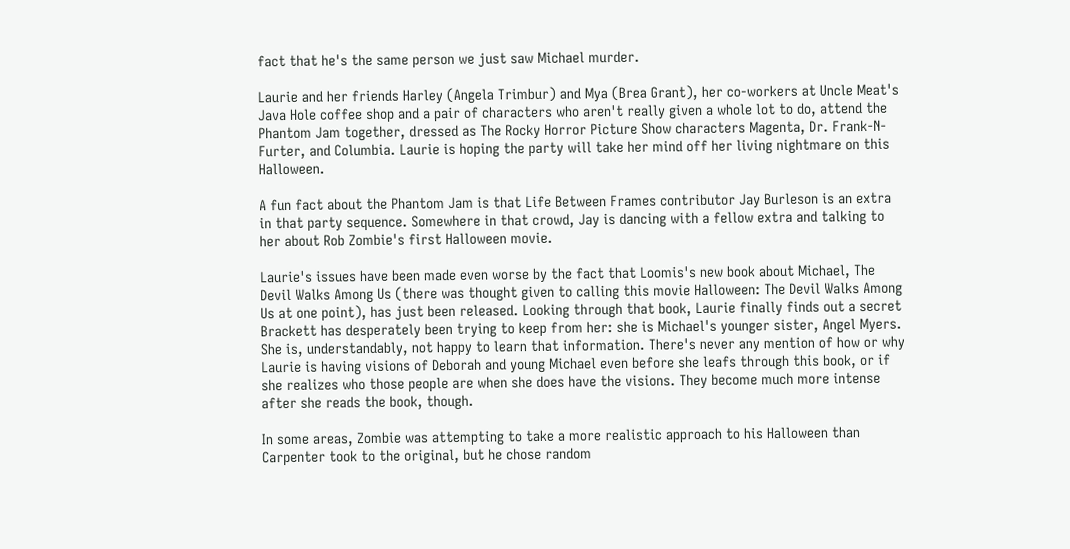fact that he's the same person we just saw Michael murder.

Laurie and her friends Harley (Angela Trimbur) and Mya (Brea Grant), her co-workers at Uncle Meat's Java Hole coffee shop and a pair of characters who aren't really given a whole lot to do, attend the Phantom Jam together, dressed as The Rocky Horror Picture Show characters Magenta, Dr. Frank-N-Furter, and Columbia. Laurie is hoping the party will take her mind off her living nightmare on this Halloween.

A fun fact about the Phantom Jam is that Life Between Frames contributor Jay Burleson is an extra in that party sequence. Somewhere in that crowd, Jay is dancing with a fellow extra and talking to her about Rob Zombie's first Halloween movie.

Laurie's issues have been made even worse by the fact that Loomis's new book about Michael, The Devil Walks Among Us (there was thought given to calling this movie Halloween: The Devil Walks Among Us at one point), has just been released. Looking through that book, Laurie finally finds out a secret Brackett has desperately been trying to keep from her: she is Michael's younger sister, Angel Myers. She is, understandably, not happy to learn that information. There's never any mention of how or why Laurie is having visions of Deborah and young Michael even before she leafs through this book, or if she realizes who those people are when she does have the visions. They become much more intense after she reads the book, though.

In some areas, Zombie was attempting to take a more realistic approach to his Halloween than Carpenter took to the original, but he chose random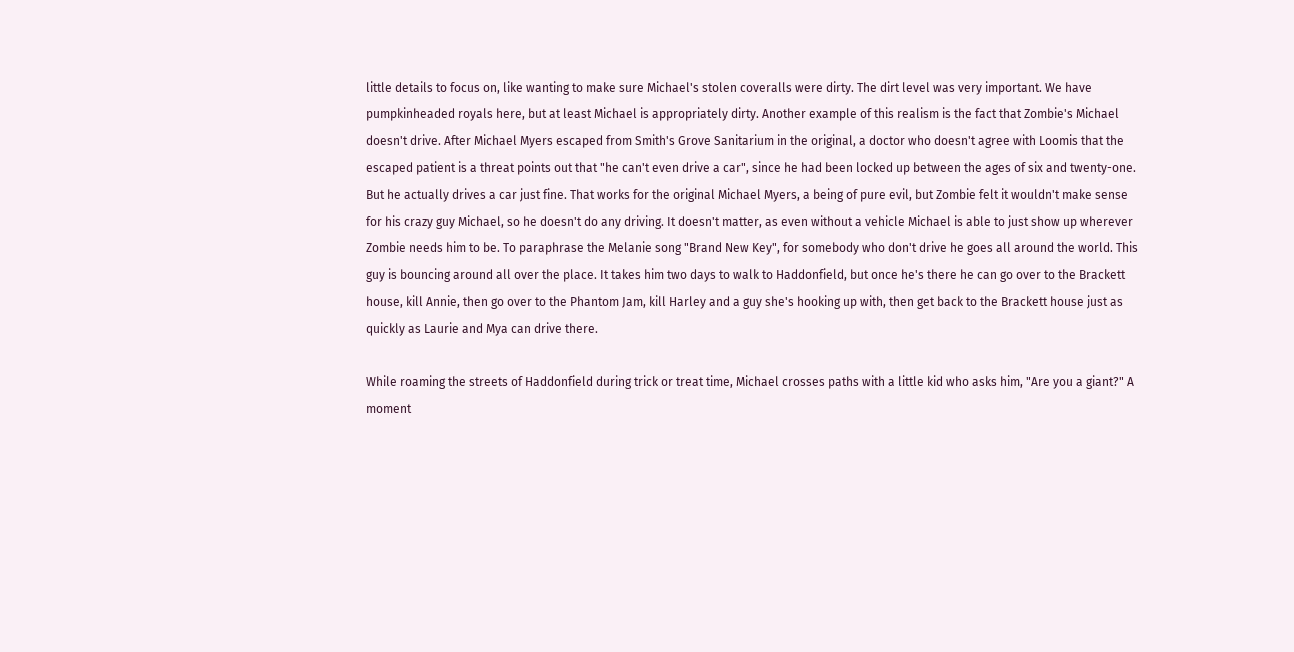little details to focus on, like wanting to make sure Michael's stolen coveralls were dirty. The dirt level was very important. We have pumpkinheaded royals here, but at least Michael is appropriately dirty. Another example of this realism is the fact that Zombie's Michael doesn't drive. After Michael Myers escaped from Smith's Grove Sanitarium in the original, a doctor who doesn't agree with Loomis that the escaped patient is a threat points out that "he can't even drive a car", since he had been locked up between the ages of six and twenty-one. But he actually drives a car just fine. That works for the original Michael Myers, a being of pure evil, but Zombie felt it wouldn't make sense for his crazy guy Michael, so he doesn't do any driving. It doesn't matter, as even without a vehicle Michael is able to just show up wherever Zombie needs him to be. To paraphrase the Melanie song "Brand New Key", for somebody who don't drive he goes all around the world. This guy is bouncing around all over the place. It takes him two days to walk to Haddonfield, but once he's there he can go over to the Brackett house, kill Annie, then go over to the Phantom Jam, kill Harley and a guy she's hooking up with, then get back to the Brackett house just as quickly as Laurie and Mya can drive there.

While roaming the streets of Haddonfield during trick or treat time, Michael crosses paths with a little kid who asks him, "Are you a giant?" A moment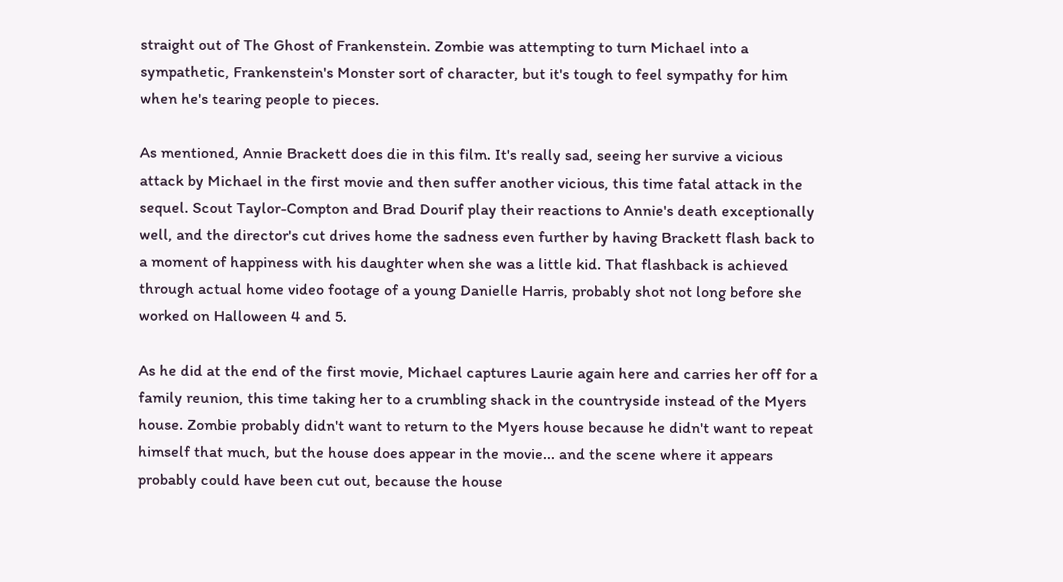straight out of The Ghost of Frankenstein. Zombie was attempting to turn Michael into a sympathetic, Frankenstein's Monster sort of character, but it's tough to feel sympathy for him when he's tearing people to pieces.

As mentioned, Annie Brackett does die in this film. It's really sad, seeing her survive a vicious attack by Michael in the first movie and then suffer another vicious, this time fatal attack in the sequel. Scout Taylor-Compton and Brad Dourif play their reactions to Annie's death exceptionally well, and the director's cut drives home the sadness even further by having Brackett flash back to a moment of happiness with his daughter when she was a little kid. That flashback is achieved through actual home video footage of a young Danielle Harris, probably shot not long before she worked on Halloween 4 and 5.

As he did at the end of the first movie, Michael captures Laurie again here and carries her off for a family reunion, this time taking her to a crumbling shack in the countryside instead of the Myers house. Zombie probably didn't want to return to the Myers house because he didn't want to repeat himself that much, but the house does appear in the movie... and the scene where it appears probably could have been cut out, because the house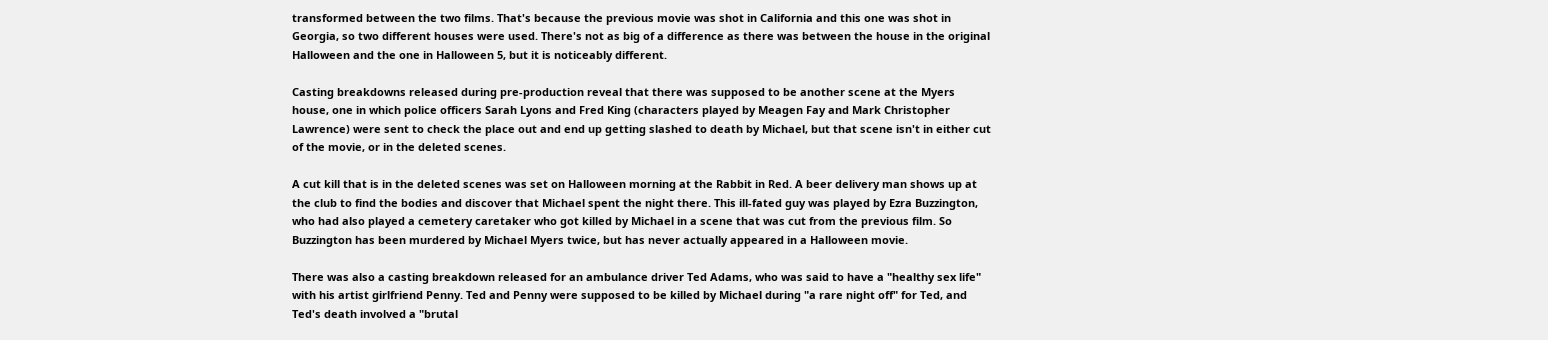transformed between the two films. That's because the previous movie was shot in California and this one was shot in Georgia, so two different houses were used. There's not as big of a difference as there was between the house in the original Halloween and the one in Halloween 5, but it is noticeably different.

Casting breakdowns released during pre-production reveal that there was supposed to be another scene at the Myers house, one in which police officers Sarah Lyons and Fred King (characters played by Meagen Fay and Mark Christopher Lawrence) were sent to check the place out and end up getting slashed to death by Michael, but that scene isn't in either cut of the movie, or in the deleted scenes.

A cut kill that is in the deleted scenes was set on Halloween morning at the Rabbit in Red. A beer delivery man shows up at the club to find the bodies and discover that Michael spent the night there. This ill-fated guy was played by Ezra Buzzington, who had also played a cemetery caretaker who got killed by Michael in a scene that was cut from the previous film. So Buzzington has been murdered by Michael Myers twice, but has never actually appeared in a Halloween movie.

There was also a casting breakdown released for an ambulance driver Ted Adams, who was said to have a "healthy sex life" with his artist girlfriend Penny. Ted and Penny were supposed to be killed by Michael during "a rare night off" for Ted, and Ted's death involved a "brutal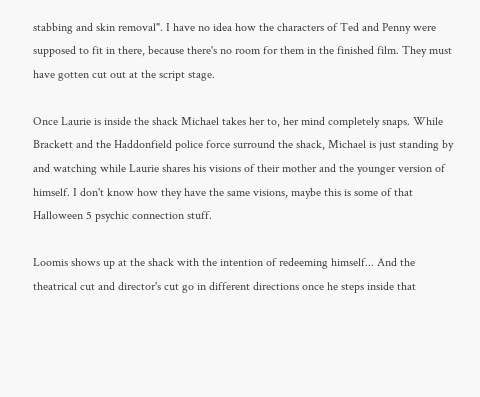stabbing and skin removal". I have no idea how the characters of Ted and Penny were supposed to fit in there, because there's no room for them in the finished film. They must have gotten cut out at the script stage.

Once Laurie is inside the shack Michael takes her to, her mind completely snaps. While Brackett and the Haddonfield police force surround the shack, Michael is just standing by and watching while Laurie shares his visions of their mother and the younger version of himself. I don't know how they have the same visions, maybe this is some of that Halloween 5 psychic connection stuff.

Loomis shows up at the shack with the intention of redeeming himself... And the theatrical cut and director's cut go in different directions once he steps inside that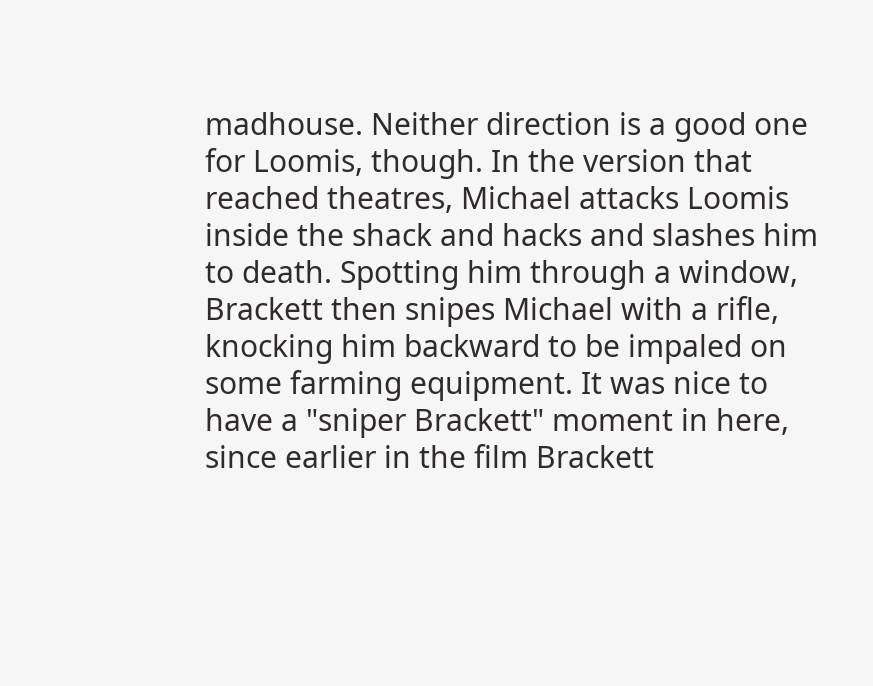madhouse. Neither direction is a good one for Loomis, though. In the version that reached theatres, Michael attacks Loomis inside the shack and hacks and slashes him to death. Spotting him through a window, Brackett then snipes Michael with a rifle, knocking him backward to be impaled on some farming equipment. It was nice to have a "sniper Brackett" moment in here, since earlier in the film Brackett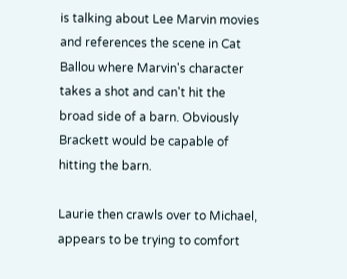is talking about Lee Marvin movies and references the scene in Cat Ballou where Marvin's character takes a shot and can't hit the broad side of a barn. Obviously Brackett would be capable of hitting the barn.

Laurie then crawls over to Michael, appears to be trying to comfort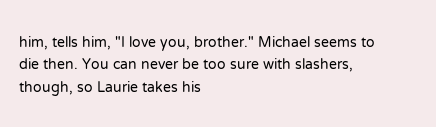him, tells him, "I love you, brother." Michael seems to die then. You can never be too sure with slashers, though, so Laurie takes his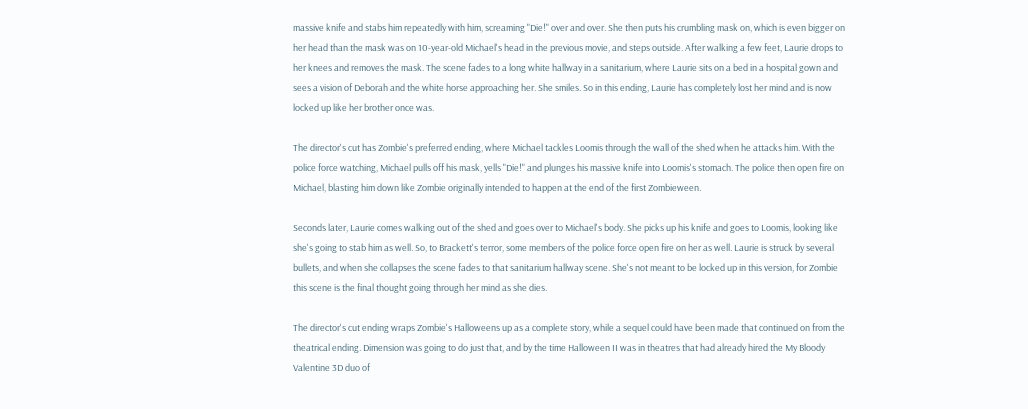massive knife and stabs him repeatedly with him, screaming "Die!" over and over. She then puts his crumbling mask on, which is even bigger on her head than the mask was on 10-year-old Michael's head in the previous movie, and steps outside. After walking a few feet, Laurie drops to her knees and removes the mask. The scene fades to a long white hallway in a sanitarium, where Laurie sits on a bed in a hospital gown and sees a vision of Deborah and the white horse approaching her. She smiles. So in this ending, Laurie has completely lost her mind and is now locked up like her brother once was.

The director's cut has Zombie's preferred ending, where Michael tackles Loomis through the wall of the shed when he attacks him. With the police force watching, Michael pulls off his mask, yells "Die!" and plunges his massive knife into Loomis's stomach. The police then open fire on Michael, blasting him down like Zombie originally intended to happen at the end of the first Zombieween.

Seconds later, Laurie comes walking out of the shed and goes over to Michael's body. She picks up his knife and goes to Loomis, looking like she's going to stab him as well. So, to Brackett's terror, some members of the police force open fire on her as well. Laurie is struck by several bullets, and when she collapses the scene fades to that sanitarium hallway scene. She's not meant to be locked up in this version, for Zombie this scene is the final thought going through her mind as she dies.

The director's cut ending wraps Zombie's Halloweens up as a complete story, while a sequel could have been made that continued on from the theatrical ending. Dimension was going to do just that, and by the time Halloween II was in theatres that had already hired the My Bloody Valentine 3D duo of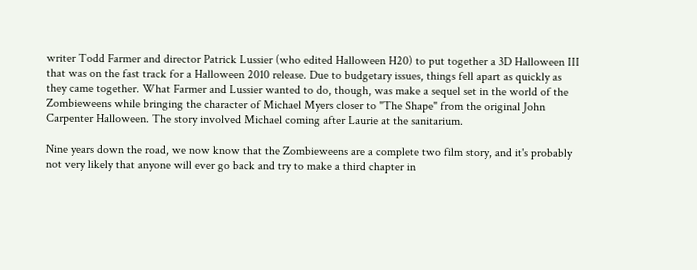writer Todd Farmer and director Patrick Lussier (who edited Halloween H20) to put together a 3D Halloween III that was on the fast track for a Halloween 2010 release. Due to budgetary issues, things fell apart as quickly as they came together. What Farmer and Lussier wanted to do, though, was make a sequel set in the world of the Zombieweens while bringing the character of Michael Myers closer to "The Shape" from the original John Carpenter Halloween. The story involved Michael coming after Laurie at the sanitarium.

Nine years down the road, we now know that the Zombieweens are a complete two film story, and it's probably not very likely that anyone will ever go back and try to make a third chapter in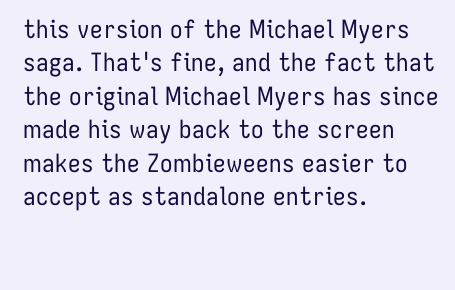this version of the Michael Myers saga. That's fine, and the fact that the original Michael Myers has since made his way back to the screen makes the Zombieweens easier to accept as standalone entries.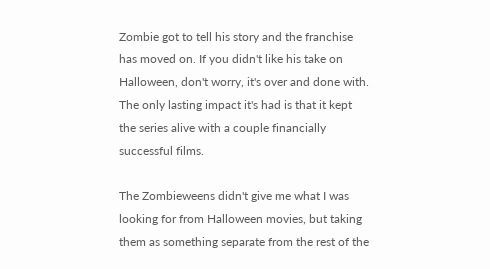Zombie got to tell his story and the franchise has moved on. If you didn't like his take on Halloween, don't worry, it's over and done with. The only lasting impact it's had is that it kept the series alive with a couple financially successful films.

The Zombieweens didn't give me what I was looking for from Halloween movies, but taking them as something separate from the rest of the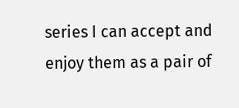series I can accept and enjoy them as a pair of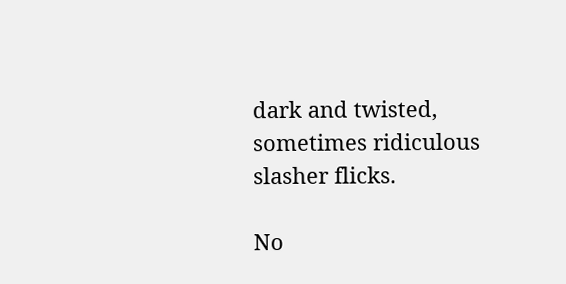dark and twisted, sometimes ridiculous slasher flicks.

No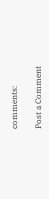comments:

Post a Comment